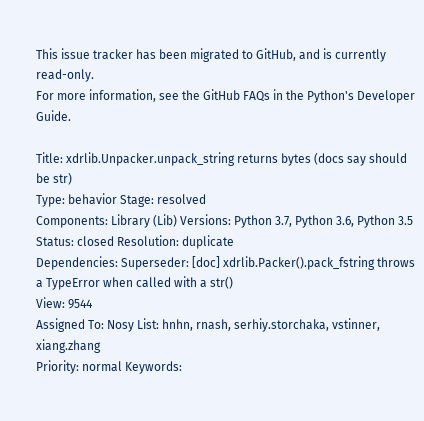This issue tracker has been migrated to GitHub, and is currently read-only.
For more information, see the GitHub FAQs in the Python's Developer Guide.

Title: xdrlib.Unpacker.unpack_string returns bytes (docs say should be str)
Type: behavior Stage: resolved
Components: Library (Lib) Versions: Python 3.7, Python 3.6, Python 3.5
Status: closed Resolution: duplicate
Dependencies: Superseder: [doc] xdrlib.Packer().pack_fstring throws a TypeError when called with a str()
View: 9544
Assigned To: Nosy List: hnhn, rnash, serhiy.storchaka, vstinner, xiang.zhang
Priority: normal Keywords: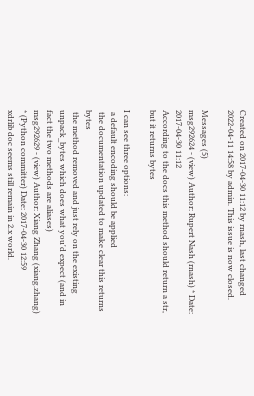Created on 2017-04-30 11:12 by rnash, last changed 2022-04-11 14:58 by admin. This issue is now closed.

Messages (5)
msg292624 - (view) Author: Rupert Nash (rnash) * Date: 2017-04-30 11:12
According to the docs this method should return a str, but it returns bytes

I can see three options:
 a default encoding should be applied
 the documentation updated to make clear this returns bytes
 the method removed and just rely on the existing unpack_bytes which does what you'd expect (and in fact the two methods are aliases)
msg292629 - (view) Author: Xiang Zhang (xiang.zhang) * (Python committer) Date: 2017-04-30 12:59
xdrlib doc seems still remain in 2.x world.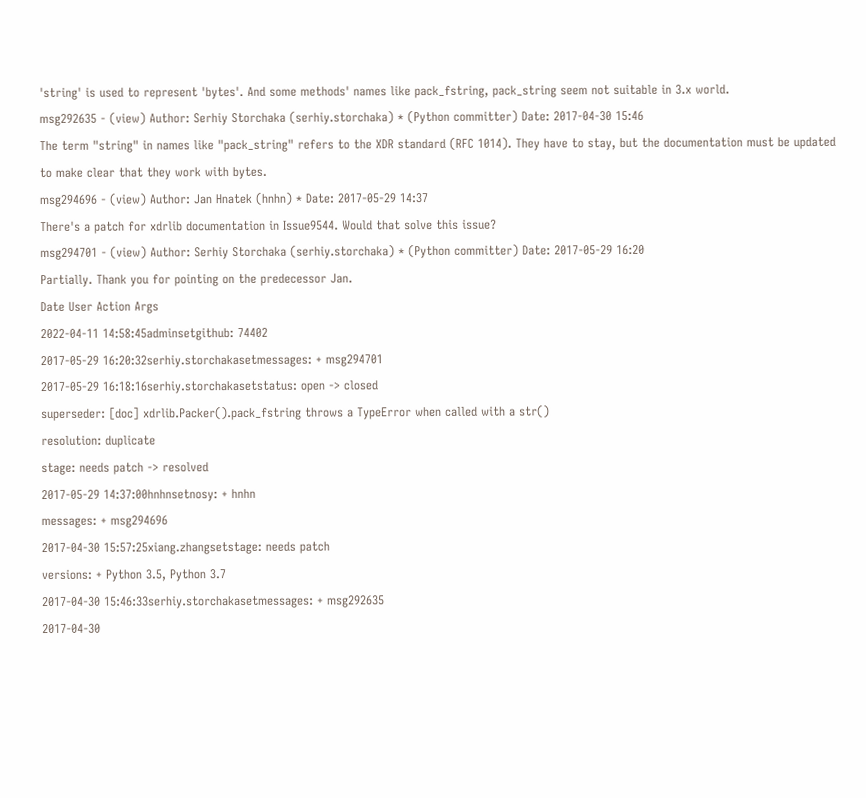'string' is used to represent 'bytes'. And some methods' names like pack_fstring, pack_string seem not suitable in 3.x world.
msg292635 - (view) Author: Serhiy Storchaka (serhiy.storchaka) * (Python committer) Date: 2017-04-30 15:46
The term "string" in names like "pack_string" refers to the XDR standard (RFC 1014). They have to stay, but the documentation must be updated to make clear that they work with bytes.
msg294696 - (view) Author: Jan Hnatek (hnhn) * Date: 2017-05-29 14:37
There's a patch for xdrlib documentation in Issue9544. Would that solve this issue?
msg294701 - (view) Author: Serhiy Storchaka (serhiy.storchaka) * (Python committer) Date: 2017-05-29 16:20
Partially. Thank you for pointing on the predecessor Jan.
Date User Action Args
2022-04-11 14:58:45adminsetgithub: 74402
2017-05-29 16:20:32serhiy.storchakasetmessages: + msg294701
2017-05-29 16:18:16serhiy.storchakasetstatus: open -> closed
superseder: [doc] xdrlib.Packer().pack_fstring throws a TypeError when called with a str()
resolution: duplicate
stage: needs patch -> resolved
2017-05-29 14:37:00hnhnsetnosy: + hnhn
messages: + msg294696
2017-04-30 15:57:25xiang.zhangsetstage: needs patch
versions: + Python 3.5, Python 3.7
2017-04-30 15:46:33serhiy.storchakasetmessages: + msg292635
2017-04-30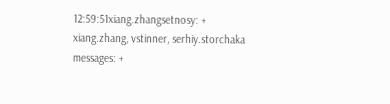12:59:51xiang.zhangsetnosy: + xiang.zhang, vstinner, serhiy.storchaka
messages: +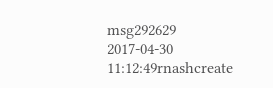msg292629
2017-04-30 11:12:49rnashcreate